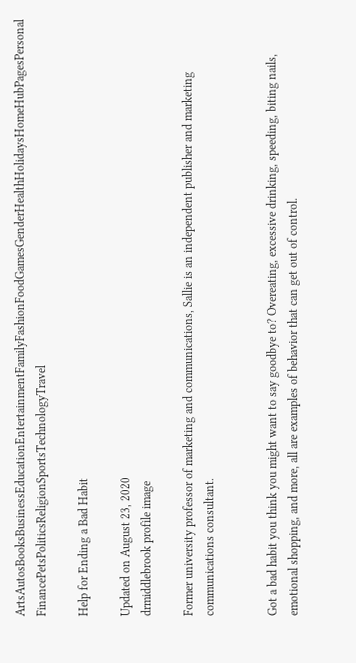ArtsAutosBooksBusinessEducationEntertainmentFamilyFashionFoodGamesGenderHealthHolidaysHomeHubPagesPersonal FinancePetsPoliticsReligionSportsTechnologyTravel

Help for Ending a Bad Habit

Updated on August 23, 2020
drmiddlebrook profile image

Former university professor of marketing and communications, Sallie is an independent publisher and marketing communications consultant.


Got a bad habit you think you might want to say goodbye to? Overeating, excessive drinking, speeding, biting nails, emotional shopping, and more, all are examples of behavior that can get out of control.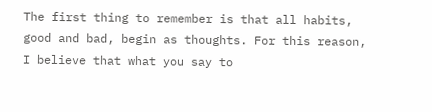The first thing to remember is that all habits, good and bad, begin as thoughts. For this reason, I believe that what you say to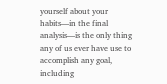yourself about your habits—in the final analysis—is the only thing any of us ever have use to accomplish any goal, including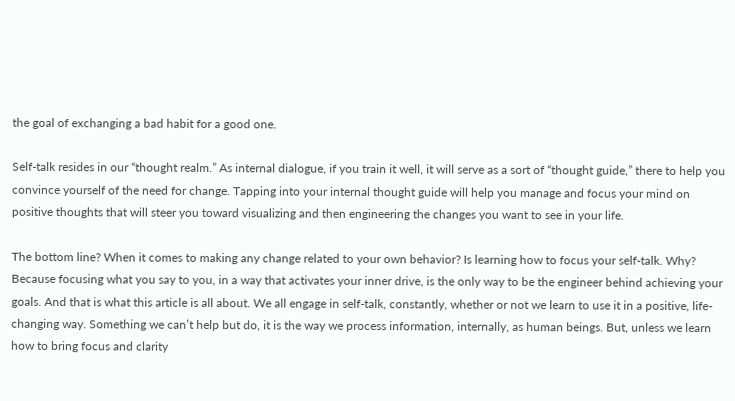the goal of exchanging a bad habit for a good one.

Self-talk resides in our “thought realm.” As internal dialogue, if you train it well, it will serve as a sort of “thought guide,” there to help you convince yourself of the need for change. Tapping into your internal thought guide will help you manage and focus your mind on positive thoughts that will steer you toward visualizing and then engineering the changes you want to see in your life.

The bottom line? When it comes to making any change related to your own behavior? Is learning how to focus your self-talk. Why? Because focusing what you say to you, in a way that activates your inner drive, is the only way to be the engineer behind achieving your goals. And that is what this article is all about. We all engage in self-talk, constantly, whether or not we learn to use it in a positive, life-changing way. Something we can’t help but do, it is the way we process information, internally, as human beings. But, unless we learn how to bring focus and clarity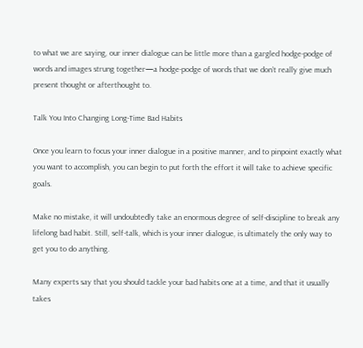to what we are saying, our inner dialogue can be little more than a gargled hodge-podge of words and images strung together—a hodge-podge of words that we don’t really give much present thought or afterthought to.

Talk You Into Changing Long-Time Bad Habits

Once you learn to focus your inner dialogue in a positive manner, and to pinpoint exactly what you want to accomplish, you can begin to put forth the effort it will take to achieve specific goals.

Make no mistake, it will undoubtedly take an enormous degree of self-discipline to break any lifelong bad habit. Still, self-talk, which is your inner dialogue, is ultimately the only way to get you to do anything.

Many experts say that you should tackle your bad habits one at a time, and that it usually takes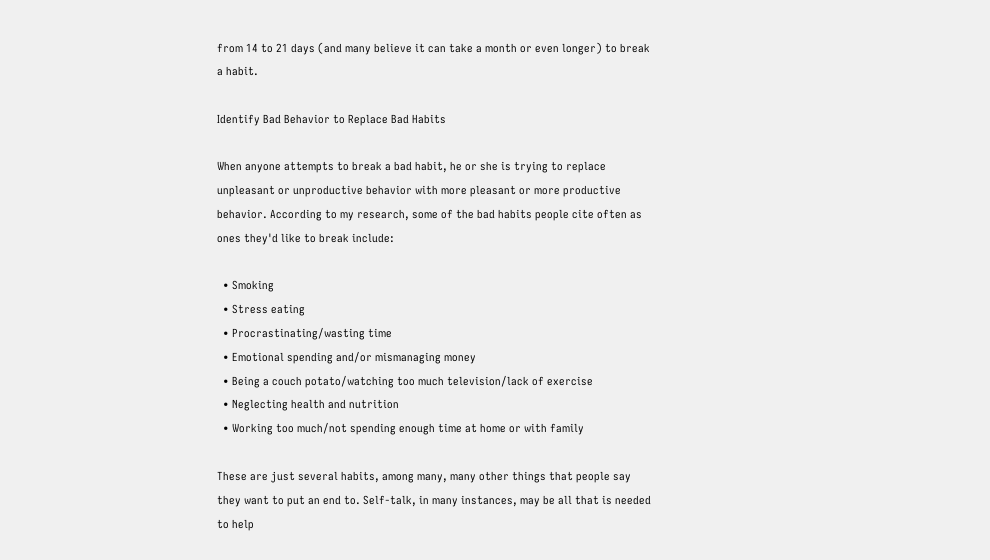from 14 to 21 days (and many believe it can take a month or even longer) to break a habit.

Identify Bad Behavior to Replace Bad Habits

When anyone attempts to break a bad habit, he or she is trying to replace unpleasant or unproductive behavior with more pleasant or more productive behavior. According to my research, some of the bad habits people cite often as ones they'd like to break include:

  • Smoking
  • Stress eating
  • Procrastinating/wasting time
  • Emotional spending and/or mismanaging money
  • Being a couch potato/watching too much television/lack of exercise
  • Neglecting health and nutrition
  • Working too much/not spending enough time at home or with family

These are just several habits, among many, many other things that people say they want to put an end to. Self-talk, in many instances, may be all that is needed to help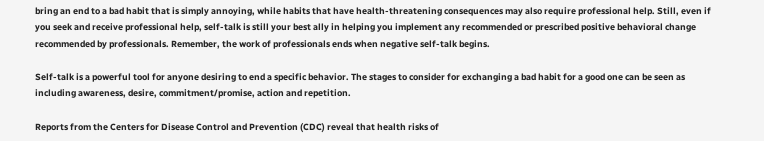bring an end to a bad habit that is simply annoying, while habits that have health-threatening consequences may also require professional help. Still, even if you seek and receive professional help, self-talk is still your best ally in helping you implement any recommended or prescribed positive behavioral change recommended by professionals. Remember, the work of professionals ends when negative self-talk begins.

Self-talk is a powerful tool for anyone desiring to end a specific behavior. The stages to consider for exchanging a bad habit for a good one can be seen as including awareness, desire, commitment/promise, action and repetition.

Reports from the Centers for Disease Control and Prevention (CDC) reveal that health risks of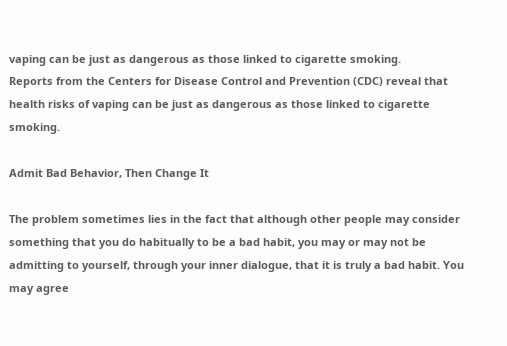vaping can be just as dangerous as those linked to cigarette smoking.
Reports from the Centers for Disease Control and Prevention (CDC) reveal that health risks of vaping can be just as dangerous as those linked to cigarette smoking.

Admit Bad Behavior, Then Change It

The problem sometimes lies in the fact that although other people may consider something that you do habitually to be a bad habit, you may or may not be admitting to yourself, through your inner dialogue, that it is truly a bad habit. You may agree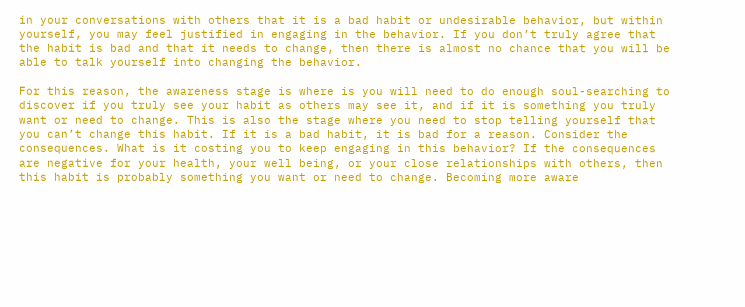in your conversations with others that it is a bad habit or undesirable behavior, but within yourself, you may feel justified in engaging in the behavior. If you don’t truly agree that the habit is bad and that it needs to change, then there is almost no chance that you will be able to talk yourself into changing the behavior.

For this reason, the awareness stage is where is you will need to do enough soul-searching to discover if you truly see your habit as others may see it, and if it is something you truly want or need to change. This is also the stage where you need to stop telling yourself that you can’t change this habit. If it is a bad habit, it is bad for a reason. Consider the consequences. What is it costing you to keep engaging in this behavior? If the consequences are negative for your health, your well being, or your close relationships with others, then this habit is probably something you want or need to change. Becoming more aware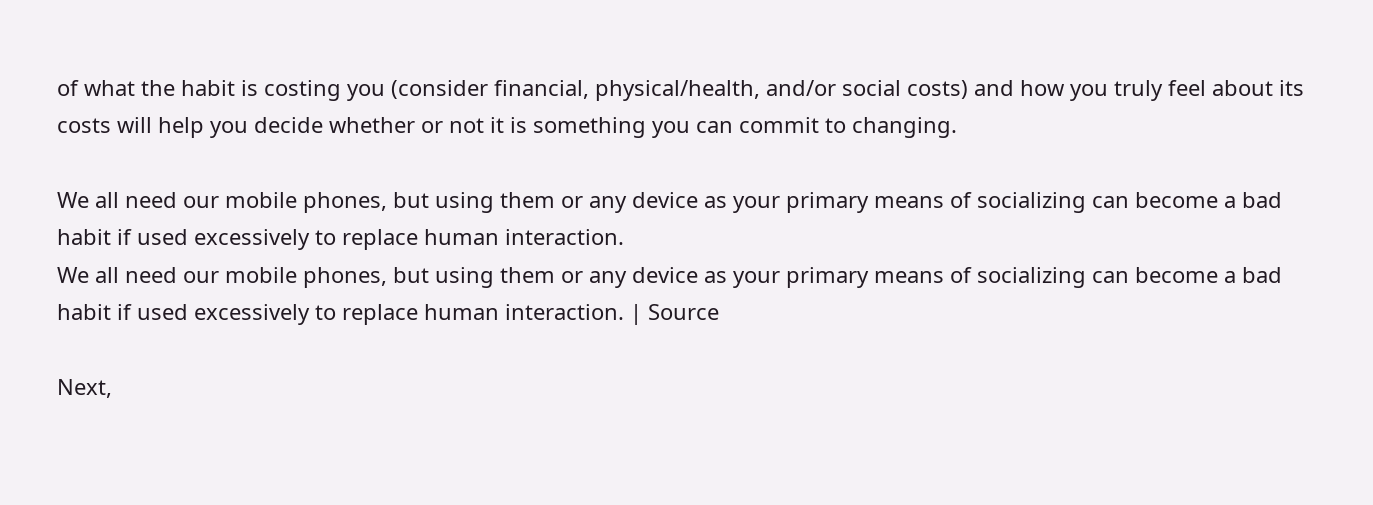of what the habit is costing you (consider financial, physical/health, and/or social costs) and how you truly feel about its costs will help you decide whether or not it is something you can commit to changing.

We all need our mobile phones, but using them or any device as your primary means of socializing can become a bad habit if used excessively to replace human interaction.
We all need our mobile phones, but using them or any device as your primary means of socializing can become a bad habit if used excessively to replace human interaction. | Source

Next,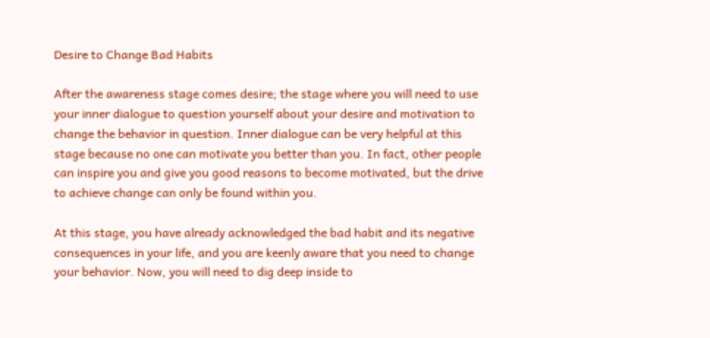Desire to Change Bad Habits

After the awareness stage comes desire; the stage where you will need to use your inner dialogue to question yourself about your desire and motivation to change the behavior in question. Inner dialogue can be very helpful at this stage because no one can motivate you better than you. In fact, other people can inspire you and give you good reasons to become motivated, but the drive to achieve change can only be found within you.

At this stage, you have already acknowledged the bad habit and its negative consequences in your life, and you are keenly aware that you need to change your behavior. Now, you will need to dig deep inside to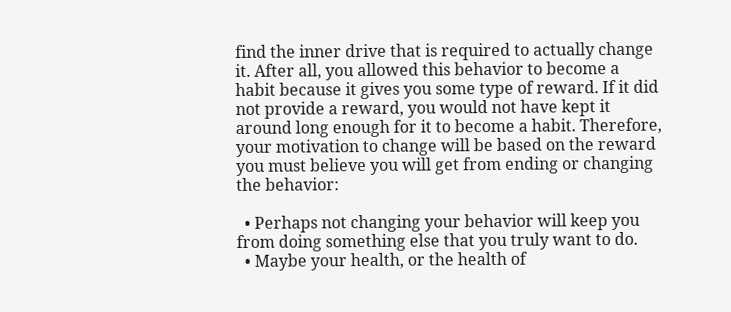find the inner drive that is required to actually change it. After all, you allowed this behavior to become a habit because it gives you some type of reward. If it did not provide a reward, you would not have kept it around long enough for it to become a habit. Therefore, your motivation to change will be based on the reward you must believe you will get from ending or changing the behavior:

  • Perhaps not changing your behavior will keep you from doing something else that you truly want to do.
  • Maybe your health, or the health of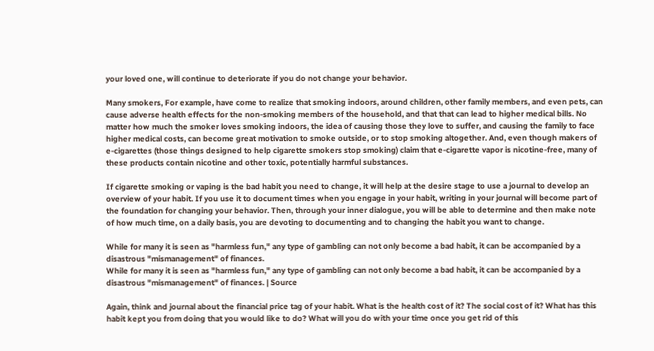your loved one, will continue to deteriorate if you do not change your behavior.

Many smokers, For example, have come to realize that smoking indoors, around children, other family members, and even pets, can cause adverse health effects for the non-smoking members of the household, and that that can lead to higher medical bills. No matter how much the smoker loves smoking indoors, the idea of causing those they love to suffer, and causing the family to face higher medical costs, can become great motivation to smoke outside, or to stop smoking altogether. And, even though makers of e-cigarettes (those things designed to help cigarette smokers stop smoking) claim that e-cigarette vapor is nicotine-free, many of these products contain nicotine and other toxic, potentially harmful substances.

If cigarette smoking or vaping is the bad habit you need to change, it will help at the desire stage to use a journal to develop an overview of your habit. If you use it to document times when you engage in your habit, writing in your journal will become part of the foundation for changing your behavior. Then, through your inner dialogue, you will be able to determine and then make note of how much time, on a daily basis, you are devoting to documenting and to changing the habit you want to change.

While for many it is seen as "harmless fun," any type of gambling can not only become a bad habit, it can be accompanied by a disastrous "mismanagement" of finances.
While for many it is seen as "harmless fun," any type of gambling can not only become a bad habit, it can be accompanied by a disastrous "mismanagement" of finances. | Source

Again, think and journal about the financial price tag of your habit. What is the health cost of it? The social cost of it? What has this habit kept you from doing that you would like to do? What will you do with your time once you get rid of this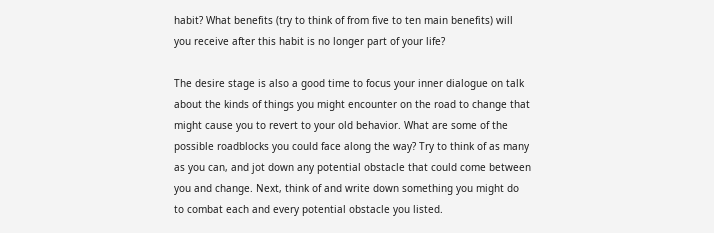habit? What benefits (try to think of from five to ten main benefits) will you receive after this habit is no longer part of your life?

The desire stage is also a good time to focus your inner dialogue on talk about the kinds of things you might encounter on the road to change that might cause you to revert to your old behavior. What are some of the possible roadblocks you could face along the way? Try to think of as many as you can, and jot down any potential obstacle that could come between you and change. Next, think of and write down something you might do to combat each and every potential obstacle you listed.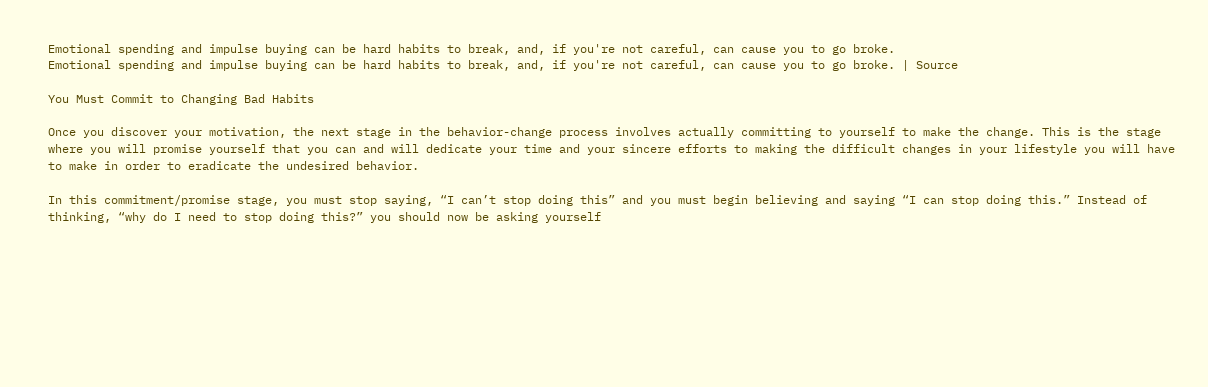Emotional spending and impulse buying can be hard habits to break, and, if you're not careful, can cause you to go broke.
Emotional spending and impulse buying can be hard habits to break, and, if you're not careful, can cause you to go broke. | Source

You Must Commit to Changing Bad Habits

Once you discover your motivation, the next stage in the behavior-change process involves actually committing to yourself to make the change. This is the stage where you will promise yourself that you can and will dedicate your time and your sincere efforts to making the difficult changes in your lifestyle you will have to make in order to eradicate the undesired behavior.

In this commitment/promise stage, you must stop saying, “I can’t stop doing this” and you must begin believing and saying “I can stop doing this.” Instead of thinking, “why do I need to stop doing this?” you should now be asking yourself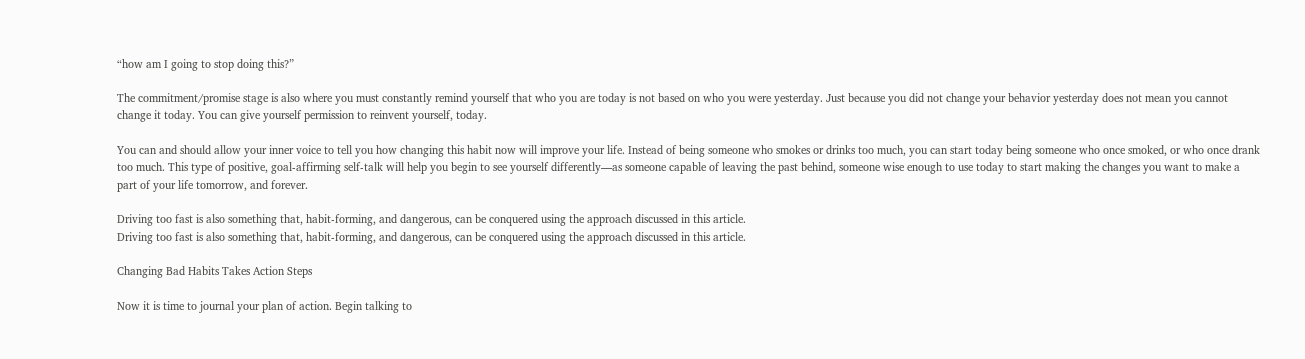“how am I going to stop doing this?”

The commitment/promise stage is also where you must constantly remind yourself that who you are today is not based on who you were yesterday. Just because you did not change your behavior yesterday does not mean you cannot change it today. You can give yourself permission to reinvent yourself, today.

You can and should allow your inner voice to tell you how changing this habit now will improve your life. Instead of being someone who smokes or drinks too much, you can start today being someone who once smoked, or who once drank too much. This type of positive, goal-affirming self-talk will help you begin to see yourself differently—as someone capable of leaving the past behind, someone wise enough to use today to start making the changes you want to make a part of your life tomorrow, and forever.

Driving too fast is also something that, habit-forming, and dangerous, can be conquered using the approach discussed in this article.
Driving too fast is also something that, habit-forming, and dangerous, can be conquered using the approach discussed in this article.

Changing Bad Habits Takes Action Steps

Now it is time to journal your plan of action. Begin talking to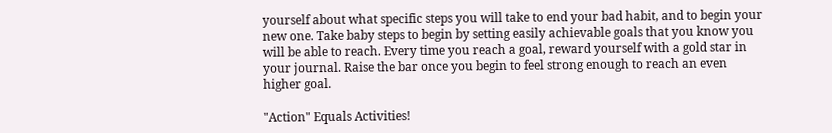yourself about what specific steps you will take to end your bad habit, and to begin your new one. Take baby steps to begin by setting easily achievable goals that you know you will be able to reach. Every time you reach a goal, reward yourself with a gold star in your journal. Raise the bar once you begin to feel strong enough to reach an even higher goal.

"Action" Equals Activities!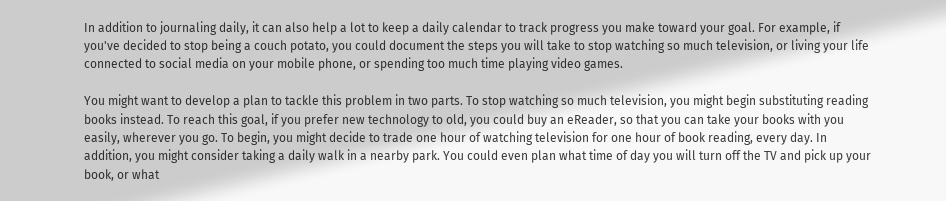In addition to journaling daily, it can also help a lot to keep a daily calendar to track progress you make toward your goal. For example, if you've decided to stop being a couch potato, you could document the steps you will take to stop watching so much television, or living your life connected to social media on your mobile phone, or spending too much time playing video games.

You might want to develop a plan to tackle this problem in two parts. To stop watching so much television, you might begin substituting reading books instead. To reach this goal, if you prefer new technology to old, you could buy an eReader, so that you can take your books with you easily, wherever you go. To begin, you might decide to trade one hour of watching television for one hour of book reading, every day. In addition, you might consider taking a daily walk in a nearby park. You could even plan what time of day you will turn off the TV and pick up your book, or what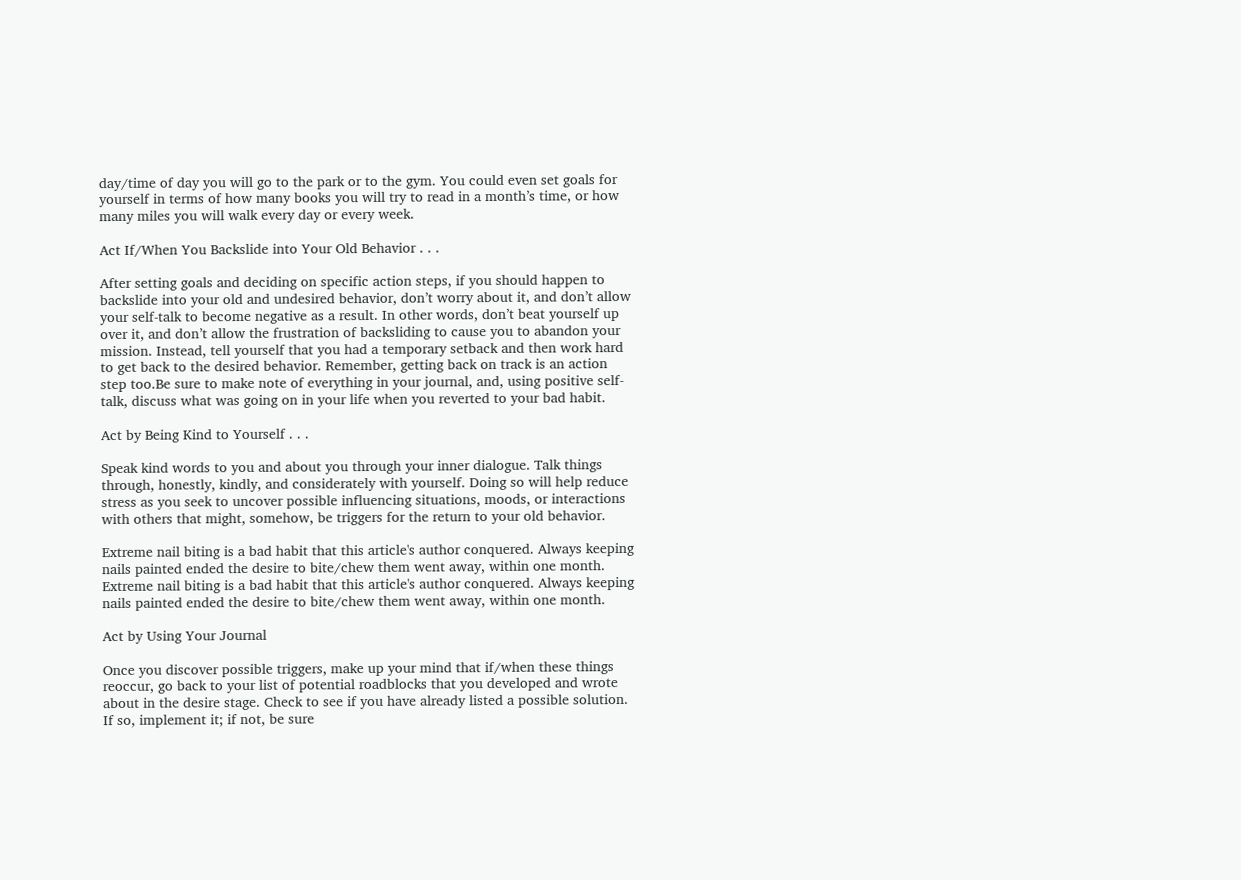day/time of day you will go to the park or to the gym. You could even set goals for yourself in terms of how many books you will try to read in a month’s time, or how many miles you will walk every day or every week.

Act If/When You Backslide into Your Old Behavior . . .

After setting goals and deciding on specific action steps, if you should happen to backslide into your old and undesired behavior, don’t worry about it, and don’t allow your self-talk to become negative as a result. In other words, don’t beat yourself up over it, and don’t allow the frustration of backsliding to cause you to abandon your mission. Instead, tell yourself that you had a temporary setback and then work hard to get back to the desired behavior. Remember, getting back on track is an action step too.Be sure to make note of everything in your journal, and, using positive self-talk, discuss what was going on in your life when you reverted to your bad habit.

Act by Being Kind to Yourself . . .

Speak kind words to you and about you through your inner dialogue. Talk things through, honestly, kindly, and considerately with yourself. Doing so will help reduce stress as you seek to uncover possible influencing situations, moods, or interactions with others that might, somehow, be triggers for the return to your old behavior.

Extreme nail biting is a bad habit that this article's author conquered. Always keeping nails painted ended the desire to bite/chew them went away, within one month.
Extreme nail biting is a bad habit that this article's author conquered. Always keeping nails painted ended the desire to bite/chew them went away, within one month.

Act by Using Your Journal

Once you discover possible triggers, make up your mind that if/when these things reoccur, go back to your list of potential roadblocks that you developed and wrote about in the desire stage. Check to see if you have already listed a possible solution. If so, implement it; if not, be sure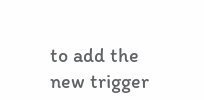to add the new trigger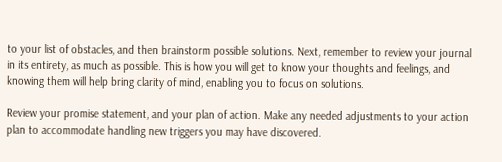to your list of obstacles, and then brainstorm possible solutions. Next, remember to review your journal in its entirety, as much as possible. This is how you will get to know your thoughts and feelings, and knowing them will help bring clarity of mind, enabling you to focus on solutions.

Review your promise statement, and your plan of action. Make any needed adjustments to your action plan to accommodate handling new triggers you may have discovered.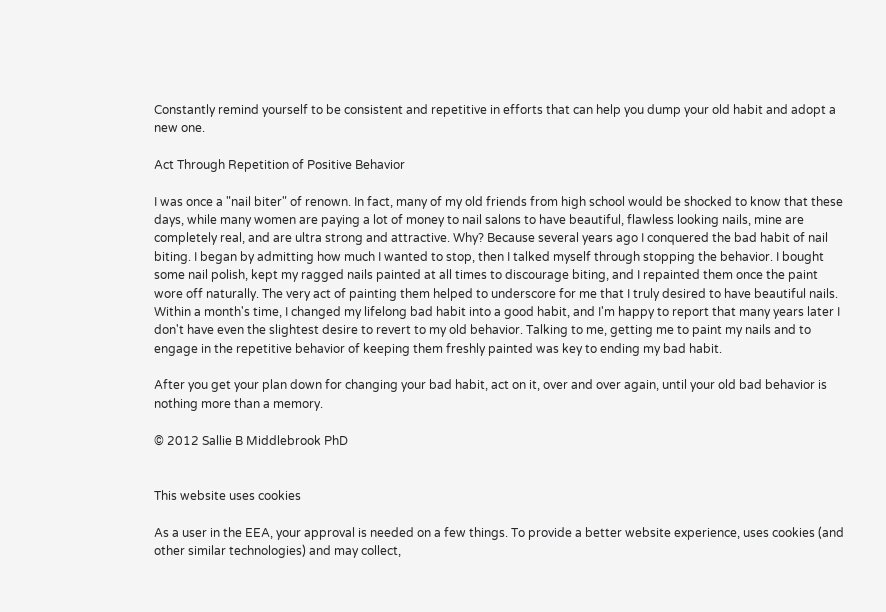Constantly remind yourself to be consistent and repetitive in efforts that can help you dump your old habit and adopt a new one.

Act Through Repetition of Positive Behavior

I was once a "nail biter" of renown. In fact, many of my old friends from high school would be shocked to know that these days, while many women are paying a lot of money to nail salons to have beautiful, flawless looking nails, mine are completely real, and are ultra strong and attractive. Why? Because several years ago I conquered the bad habit of nail biting. I began by admitting how much I wanted to stop, then I talked myself through stopping the behavior. I bought some nail polish, kept my ragged nails painted at all times to discourage biting, and I repainted them once the paint wore off naturally. The very act of painting them helped to underscore for me that I truly desired to have beautiful nails. Within a month's time, I changed my lifelong bad habit into a good habit, and I'm happy to report that many years later I don't have even the slightest desire to revert to my old behavior. Talking to me, getting me to paint my nails and to engage in the repetitive behavior of keeping them freshly painted was key to ending my bad habit.

After you get your plan down for changing your bad habit, act on it, over and over again, until your old bad behavior is nothing more than a memory.

© 2012 Sallie B Middlebrook PhD


This website uses cookies

As a user in the EEA, your approval is needed on a few things. To provide a better website experience, uses cookies (and other similar technologies) and may collect,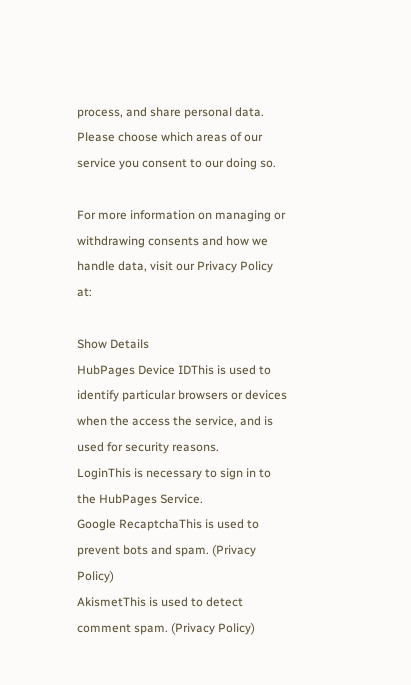process, and share personal data. Please choose which areas of our service you consent to our doing so.

For more information on managing or withdrawing consents and how we handle data, visit our Privacy Policy at:

Show Details
HubPages Device IDThis is used to identify particular browsers or devices when the access the service, and is used for security reasons.
LoginThis is necessary to sign in to the HubPages Service.
Google RecaptchaThis is used to prevent bots and spam. (Privacy Policy)
AkismetThis is used to detect comment spam. (Privacy Policy)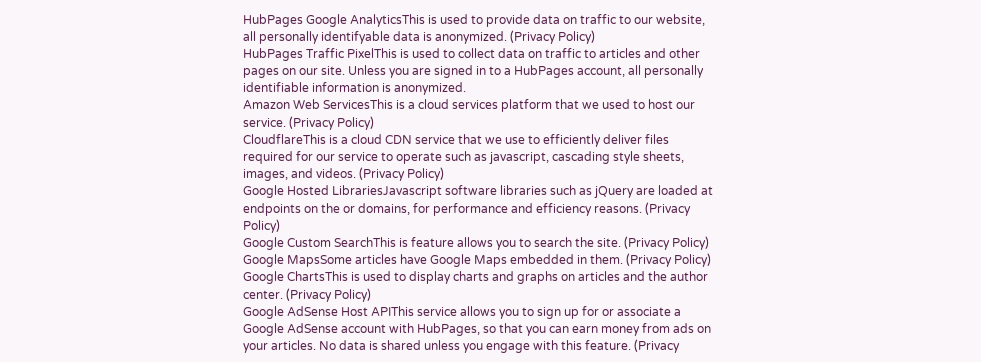HubPages Google AnalyticsThis is used to provide data on traffic to our website, all personally identifyable data is anonymized. (Privacy Policy)
HubPages Traffic PixelThis is used to collect data on traffic to articles and other pages on our site. Unless you are signed in to a HubPages account, all personally identifiable information is anonymized.
Amazon Web ServicesThis is a cloud services platform that we used to host our service. (Privacy Policy)
CloudflareThis is a cloud CDN service that we use to efficiently deliver files required for our service to operate such as javascript, cascading style sheets, images, and videos. (Privacy Policy)
Google Hosted LibrariesJavascript software libraries such as jQuery are loaded at endpoints on the or domains, for performance and efficiency reasons. (Privacy Policy)
Google Custom SearchThis is feature allows you to search the site. (Privacy Policy)
Google MapsSome articles have Google Maps embedded in them. (Privacy Policy)
Google ChartsThis is used to display charts and graphs on articles and the author center. (Privacy Policy)
Google AdSense Host APIThis service allows you to sign up for or associate a Google AdSense account with HubPages, so that you can earn money from ads on your articles. No data is shared unless you engage with this feature. (Privacy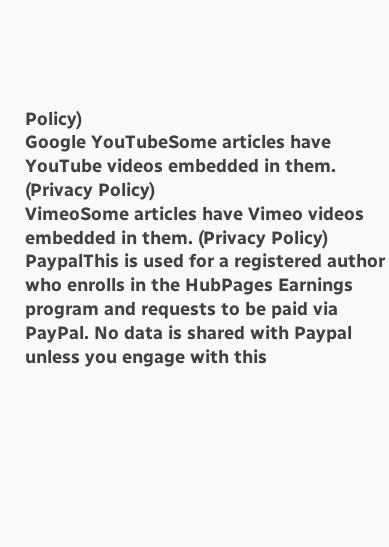Policy)
Google YouTubeSome articles have YouTube videos embedded in them. (Privacy Policy)
VimeoSome articles have Vimeo videos embedded in them. (Privacy Policy)
PaypalThis is used for a registered author who enrolls in the HubPages Earnings program and requests to be paid via PayPal. No data is shared with Paypal unless you engage with this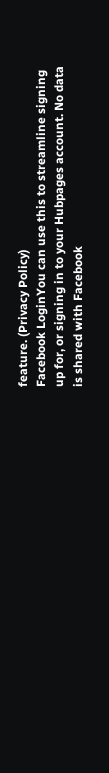feature. (Privacy Policy)
Facebook LoginYou can use this to streamline signing up for, or signing in to your Hubpages account. No data is shared with Facebook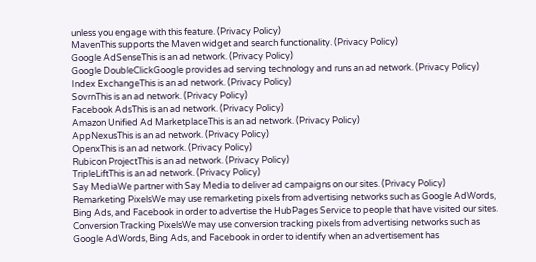unless you engage with this feature. (Privacy Policy)
MavenThis supports the Maven widget and search functionality. (Privacy Policy)
Google AdSenseThis is an ad network. (Privacy Policy)
Google DoubleClickGoogle provides ad serving technology and runs an ad network. (Privacy Policy)
Index ExchangeThis is an ad network. (Privacy Policy)
SovrnThis is an ad network. (Privacy Policy)
Facebook AdsThis is an ad network. (Privacy Policy)
Amazon Unified Ad MarketplaceThis is an ad network. (Privacy Policy)
AppNexusThis is an ad network. (Privacy Policy)
OpenxThis is an ad network. (Privacy Policy)
Rubicon ProjectThis is an ad network. (Privacy Policy)
TripleLiftThis is an ad network. (Privacy Policy)
Say MediaWe partner with Say Media to deliver ad campaigns on our sites. (Privacy Policy)
Remarketing PixelsWe may use remarketing pixels from advertising networks such as Google AdWords, Bing Ads, and Facebook in order to advertise the HubPages Service to people that have visited our sites.
Conversion Tracking PixelsWe may use conversion tracking pixels from advertising networks such as Google AdWords, Bing Ads, and Facebook in order to identify when an advertisement has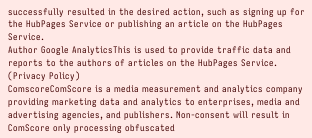successfully resulted in the desired action, such as signing up for the HubPages Service or publishing an article on the HubPages Service.
Author Google AnalyticsThis is used to provide traffic data and reports to the authors of articles on the HubPages Service. (Privacy Policy)
ComscoreComScore is a media measurement and analytics company providing marketing data and analytics to enterprises, media and advertising agencies, and publishers. Non-consent will result in ComScore only processing obfuscated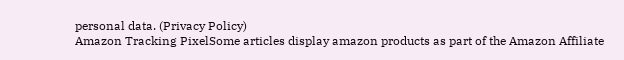personal data. (Privacy Policy)
Amazon Tracking PixelSome articles display amazon products as part of the Amazon Affiliate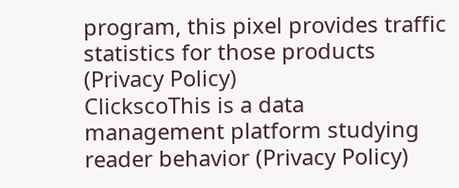program, this pixel provides traffic statistics for those products (Privacy Policy)
ClickscoThis is a data management platform studying reader behavior (Privacy Policy)